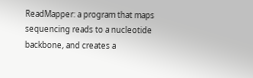ReadMapper: a program that maps sequencing reads to a nucleotide backbone, and creates a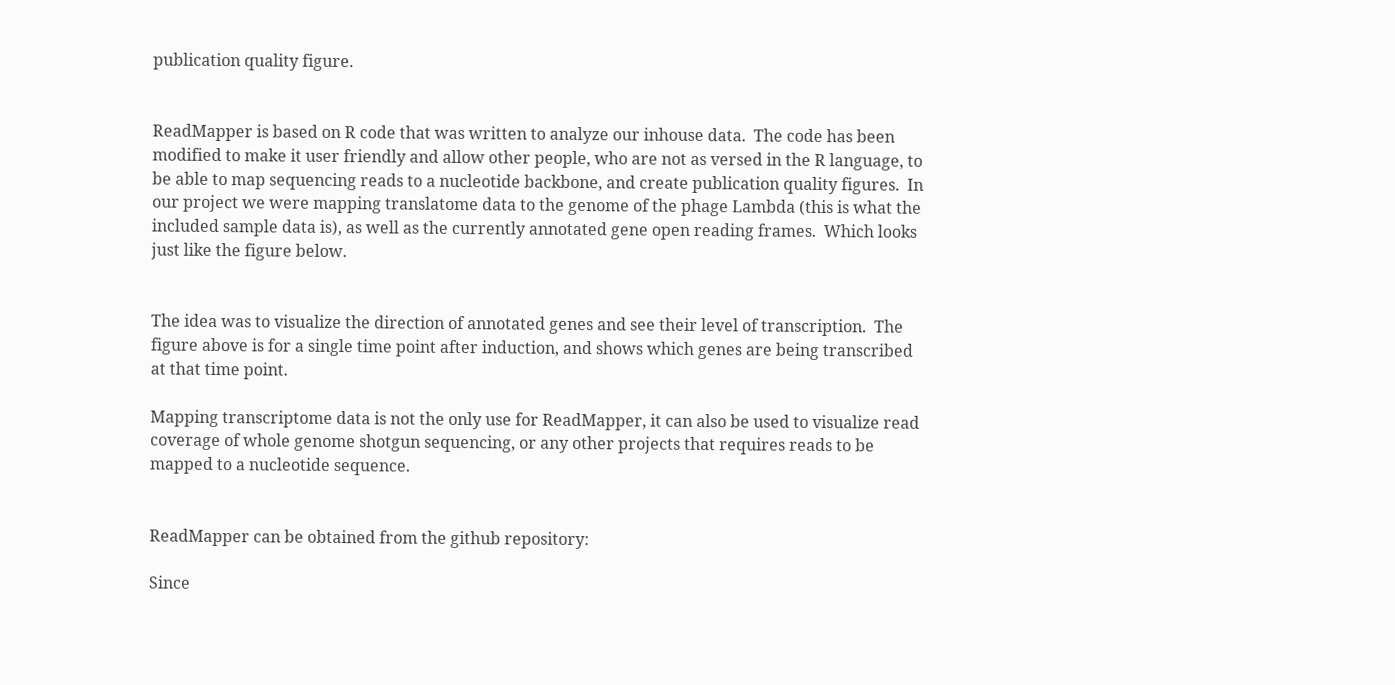publication quality figure.


ReadMapper is based on R code that was written to analyze our inhouse data.  The code has been modified to make it user friendly and allow other people, who are not as versed in the R language, to be able to map sequencing reads to a nucleotide backbone, and create publication quality figures.  In our project we were mapping translatome data to the genome of the phage Lambda (this is what the included sample data is), as well as the currently annotated gene open reading frames.  Which looks just like the figure below.


The idea was to visualize the direction of annotated genes and see their level of transcription.  The figure above is for a single time point after induction, and shows which genes are being transcribed at that time point.

Mapping transcriptome data is not the only use for ReadMapper, it can also be used to visualize read coverage of whole genome shotgun sequencing, or any other projects that requires reads to be mapped to a nucleotide sequence.


ReadMapper can be obtained from the github repository:

Since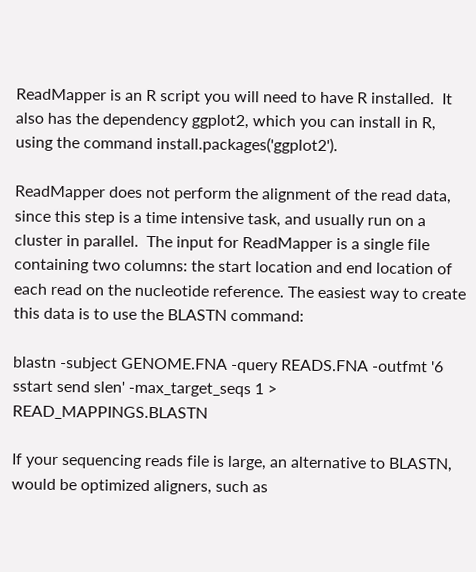ReadMapper is an R script you will need to have R installed.  It also has the dependency ggplot2, which you can install in R, using the command install.packages('ggplot2').

ReadMapper does not perform the alignment of the read data, since this step is a time intensive task, and usually run on a cluster in parallel.  The input for ReadMapper is a single file containing two columns: the start location and end location of each read on the nucleotide reference. The easiest way to create this data is to use the BLASTN command:

blastn -subject GENOME.FNA -query READS.FNA -outfmt '6 sstart send slen' -max_target_seqs 1 > READ_MAPPINGS.BLASTN

If your sequencing reads file is large, an alternative to BLASTN, would be optimized aligners, such as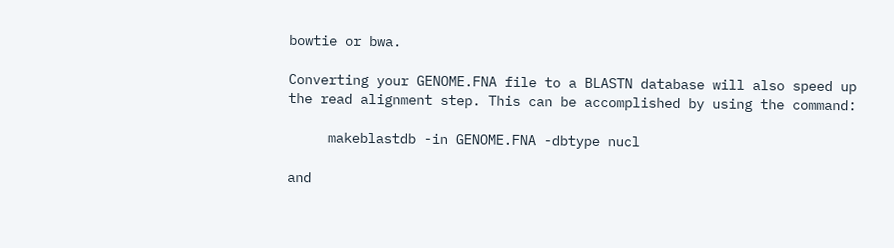bowtie or bwa.

Converting your GENOME.FNA file to a BLASTN database will also speed up the read alignment step. This can be accomplished by using the command:

     makeblastdb -in GENOME.FNA -dbtype nucl

and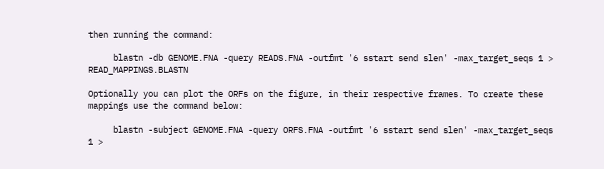then running the command:

     blastn -db GENOME.FNA -query READS.FNA -outfmt '6 sstart send slen' -max_target_seqs 1 > READ_MAPPINGS.BLASTN

Optionally you can plot the ORFs on the figure, in their respective frames. To create these mappings use the command below:

     blastn -subject GENOME.FNA -query ORFS.FNA -outfmt '6 sstart send slen' -max_target_seqs 1 >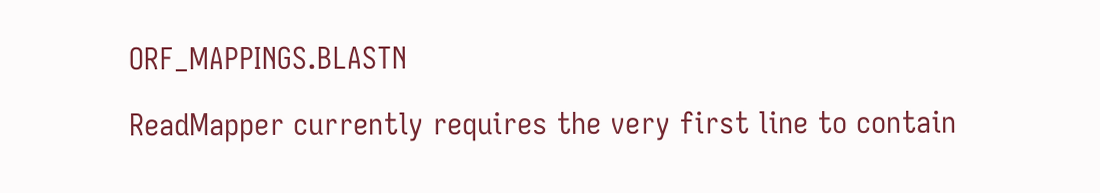ORF_MAPPINGS.BLASTN

ReadMapper currently requires the very first line to contain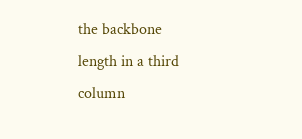the backbone length in a third column